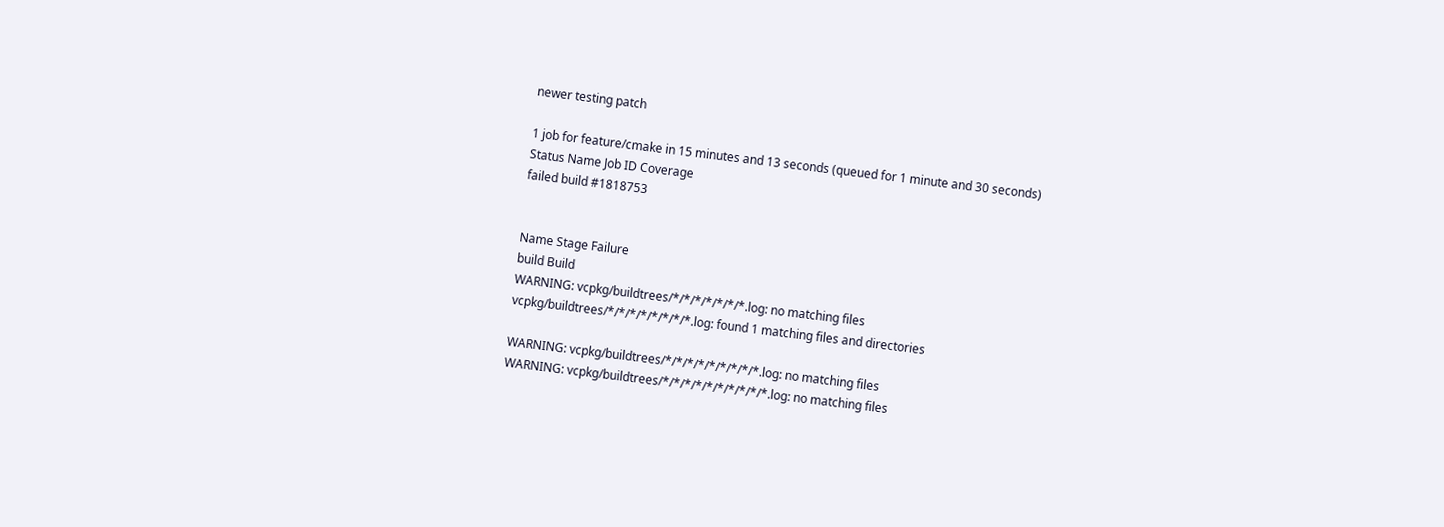newer testing patch

1 job for feature/cmake in 15 minutes and 13 seconds (queued for 1 minute and 30 seconds)
Status Name Job ID Coverage
failed build #1818753


Name Stage Failure
build Build
WARNING: vcpkg/buildtrees/*/*/*/*/*/*/*.log: no matching files
vcpkg/buildtrees/*/*/*/*/*/*/*/*.log: found 1 matching files and directories

WARNING: vcpkg/buildtrees/*/*/*/*/*/*/*/*/*.log: no matching files
WARNING: vcpkg/buildtrees/*/*/*/*/*/*/*/*/*/*.log: no matching files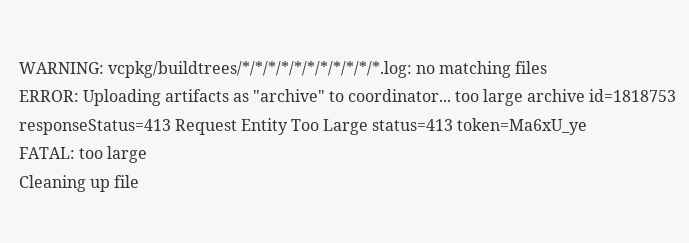WARNING: vcpkg/buildtrees/*/*/*/*/*/*/*/*/*/*/*.log: no matching files
ERROR: Uploading artifacts as "archive" to coordinator... too large archive id=1818753 responseStatus=413 Request Entity Too Large status=413 token=Ma6xU_ye
FATAL: too large
Cleaning up file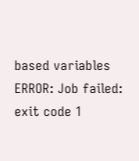based variables
ERROR: Job failed: exit code 1